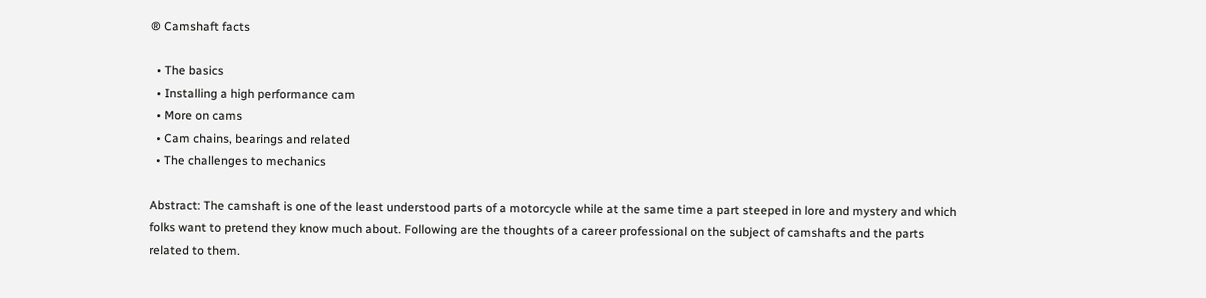® Camshaft facts

  • The basics
  • Installing a high performance cam
  • More on cams
  • Cam chains, bearings and related
  • The challenges to mechanics

Abstract: The camshaft is one of the least understood parts of a motorcycle while at the same time a part steeped in lore and mystery and which folks want to pretend they know much about. Following are the thoughts of a career professional on the subject of camshafts and the parts related to them.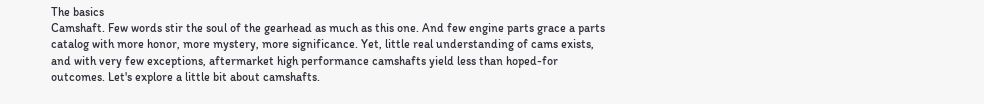The basics
Camshaft. Few words stir the soul of the gearhead as much as this one. And few engine parts grace a parts catalog with more honor, more mystery, more significance. Yet, little real understanding of cams exists, and with very few exceptions, aftermarket high performance camshafts yield less than hoped-for outcomes. Let's explore a little bit about camshafts.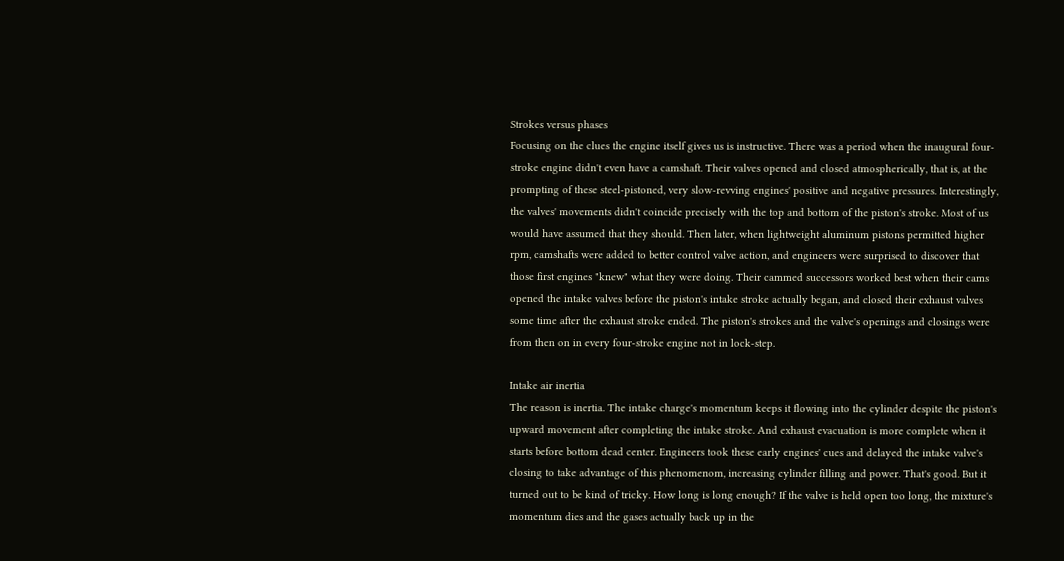Strokes versus phases
Focusing on the clues the engine itself gives us is instructive. There was a period when the inaugural four-stroke engine didn't even have a camshaft. Their valves opened and closed atmospherically, that is, at the prompting of these steel-pistoned, very slow-revving engines' positive and negative pressures. Interestingly, the valves' movements didn't coincide precisely with the top and bottom of the piston's stroke. Most of us would have assumed that they should. Then later, when lightweight aluminum pistons permitted higher rpm, camshafts were added to better control valve action, and engineers were surprised to discover that those first engines "knew" what they were doing. Their cammed successors worked best when their cams opened the intake valves before the piston's intake stroke actually began, and closed their exhaust valves some time after the exhaust stroke ended. The piston's strokes and the valve's openings and closings were from then on in every four-stroke engine not in lock-step.

Intake air inertia
The reason is inertia. The intake charge's momentum keeps it flowing into the cylinder despite the piston's upward movement after completing the intake stroke. And exhaust evacuation is more complete when it starts before bottom dead center. Engineers took these early engines' cues and delayed the intake valve's closing to take advantage of this phenomenom, increasing cylinder filling and power. That's good. But it turned out to be kind of tricky. How long is long enough? If the valve is held open too long, the mixture's momentum dies and the gases actually back up in the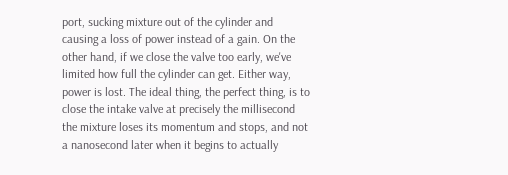port, sucking mixture out of the cylinder and causing a loss of power instead of a gain. On the other hand, if we close the valve too early, we've limited how full the cylinder can get. Either way, power is lost. The ideal thing, the perfect thing, is to close the intake valve at precisely the millisecond the mixture loses its momentum and stops, and not a nanosecond later when it begins to actually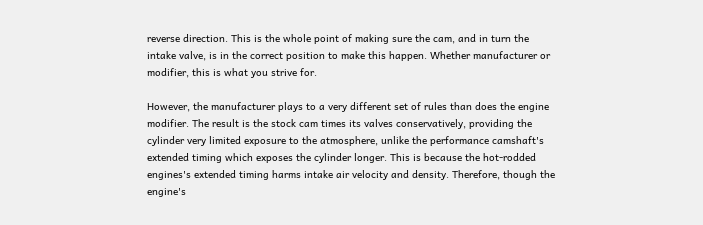reverse direction. This is the whole point of making sure the cam, and in turn the intake valve, is in the correct position to make this happen. Whether manufacturer or modifier, this is what you strive for.

However, the manufacturer plays to a very different set of rules than does the engine modifier. The result is the stock cam times its valves conservatively, providing the cylinder very limited exposure to the atmosphere, unlike the performance camshaft's extended timing which exposes the cylinder longer. This is because the hot-rodded engines's extended timing harms intake air velocity and density. Therefore, though the engine's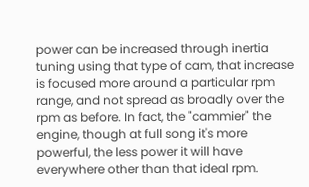power can be increased through inertia tuning using that type of cam, that increase is focused more around a particular rpm range, and not spread as broadly over the rpm as before. In fact, the "cammier" the engine, though at full song it's more powerful, the less power it will have everywhere other than that ideal rpm.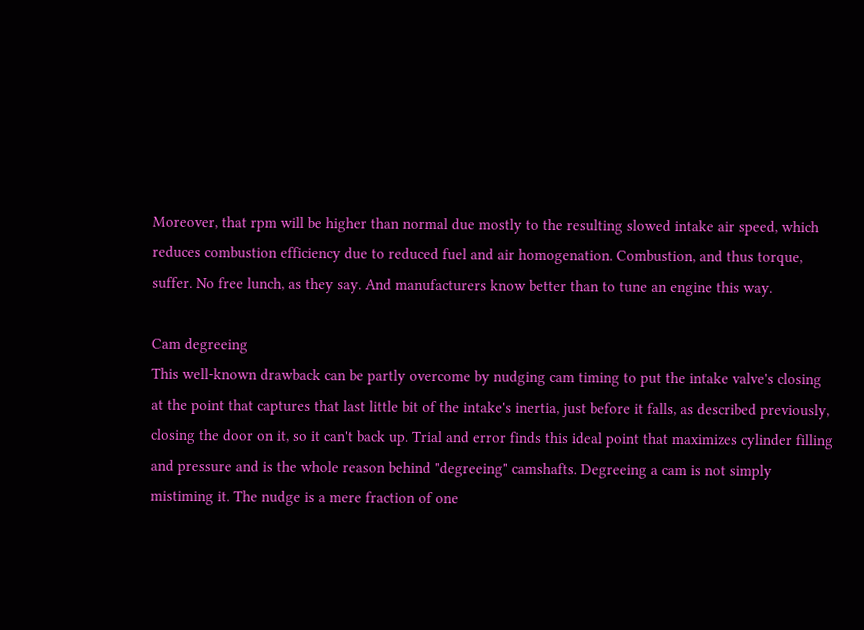Moreover, that rpm will be higher than normal due mostly to the resulting slowed intake air speed, which reduces combustion efficiency due to reduced fuel and air homogenation. Combustion, and thus torque, suffer. No free lunch, as they say. And manufacturers know better than to tune an engine this way.

Cam degreeing
This well-known drawback can be partly overcome by nudging cam timing to put the intake valve's closing at the point that captures that last little bit of the intake's inertia, just before it falls, as described previously, closing the door on it, so it can't back up. Trial and error finds this ideal point that maximizes cylinder filling and pressure and is the whole reason behind "degreeing" camshafts. Degreeing a cam is not simply mistiming it. The nudge is a mere fraction of one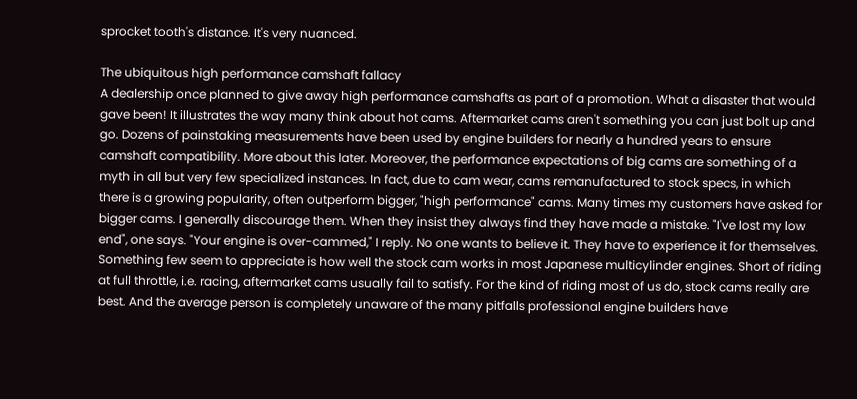sprocket tooth's distance. It's very nuanced.

The ubiquitous high performance camshaft fallacy
A dealership once planned to give away high performance camshafts as part of a promotion. What a disaster that would gave been! It illustrates the way many think about hot cams. Aftermarket cams aren't something you can just bolt up and go. Dozens of painstaking measurements have been used by engine builders for nearly a hundred years to ensure camshaft compatibility. More about this later. Moreover, the performance expectations of big cams are something of a myth in all but very few specialized instances. In fact, due to cam wear, cams remanufactured to stock specs, in which there is a growing popularity, often outperform bigger, "high performance" cams. Many times my customers have asked for bigger cams. I generally discourage them. When they insist they always find they have made a mistake. "I've lost my low end", one says. "Your engine is over-cammed," I reply. No one wants to believe it. They have to experience it for themselves. Something few seem to appreciate is how well the stock cam works in most Japanese multicylinder engines. Short of riding at full throttle, i.e. racing, aftermarket cams usually fail to satisfy. For the kind of riding most of us do, stock cams really are best. And the average person is completely unaware of the many pitfalls professional engine builders have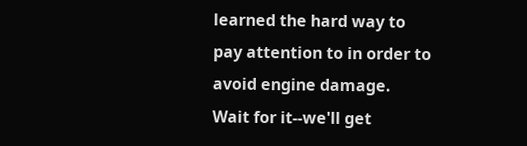learned the hard way to pay attention to in order to avoid engine damage. Wait for it--we'll get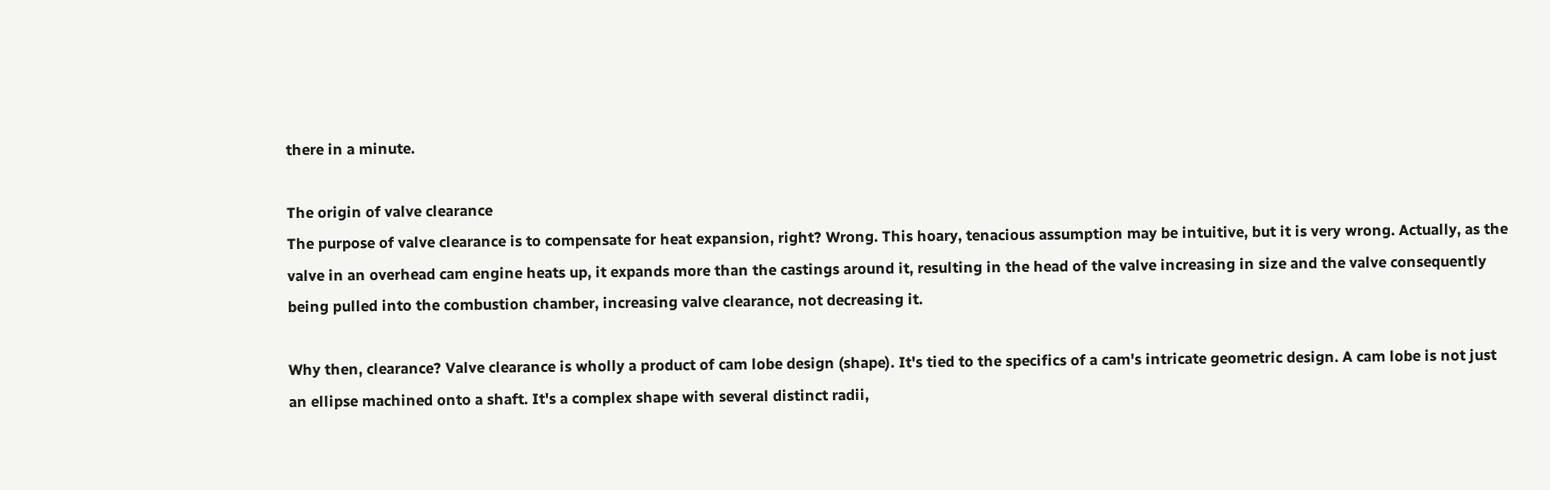there in a minute.

The origin of valve clearance
The purpose of valve clearance is to compensate for heat expansion, right? Wrong. This hoary, tenacious assumption may be intuitive, but it is very wrong. Actually, as the valve in an overhead cam engine heats up, it expands more than the castings around it, resulting in the head of the valve increasing in size and the valve consequently being pulled into the combustion chamber, increasing valve clearance, not decreasing it.

Why then, clearance? Valve clearance is wholly a product of cam lobe design (shape). It's tied to the specifics of a cam's intricate geometric design. A cam lobe is not just an ellipse machined onto a shaft. It's a complex shape with several distinct radii,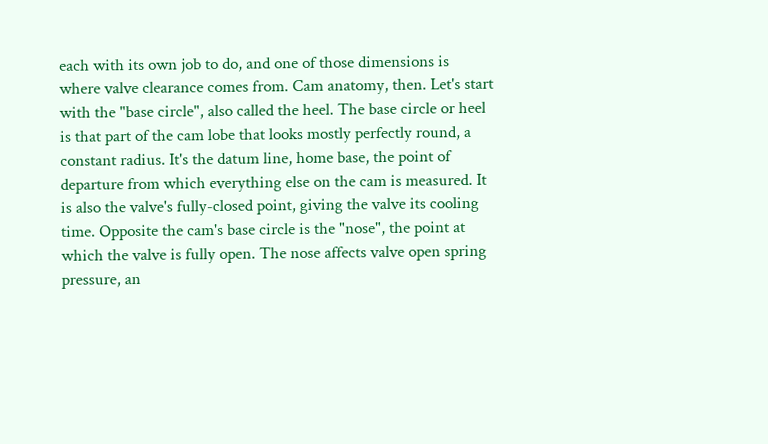each with its own job to do, and one of those dimensions is where valve clearance comes from. Cam anatomy, then. Let's start with the "base circle", also called the heel. The base circle or heel is that part of the cam lobe that looks mostly perfectly round, a constant radius. It's the datum line, home base, the point of departure from which everything else on the cam is measured. It is also the valve's fully-closed point, giving the valve its cooling time. Opposite the cam's base circle is the "nose", the point at which the valve is fully open. The nose affects valve open spring pressure, an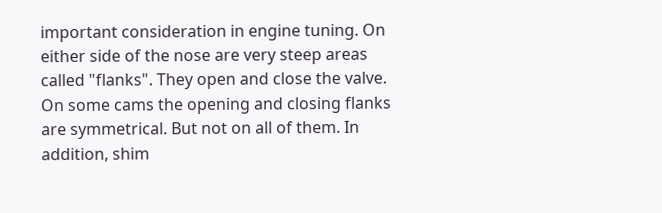important consideration in engine tuning. On either side of the nose are very steep areas called "flanks". They open and close the valve. On some cams the opening and closing flanks are symmetrical. But not on all of them. In addition, shim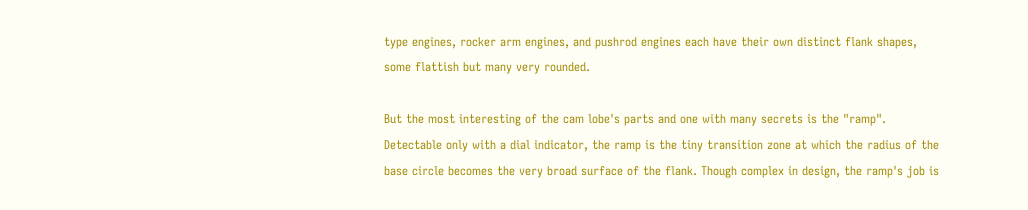type engines, rocker arm engines, and pushrod engines each have their own distinct flank shapes, some flattish but many very rounded.

But the most interesting of the cam lobe's parts and one with many secrets is the "ramp". Detectable only with a dial indicator, the ramp is the tiny transition zone at which the radius of the base circle becomes the very broad surface of the flank. Though complex in design, the ramp's job is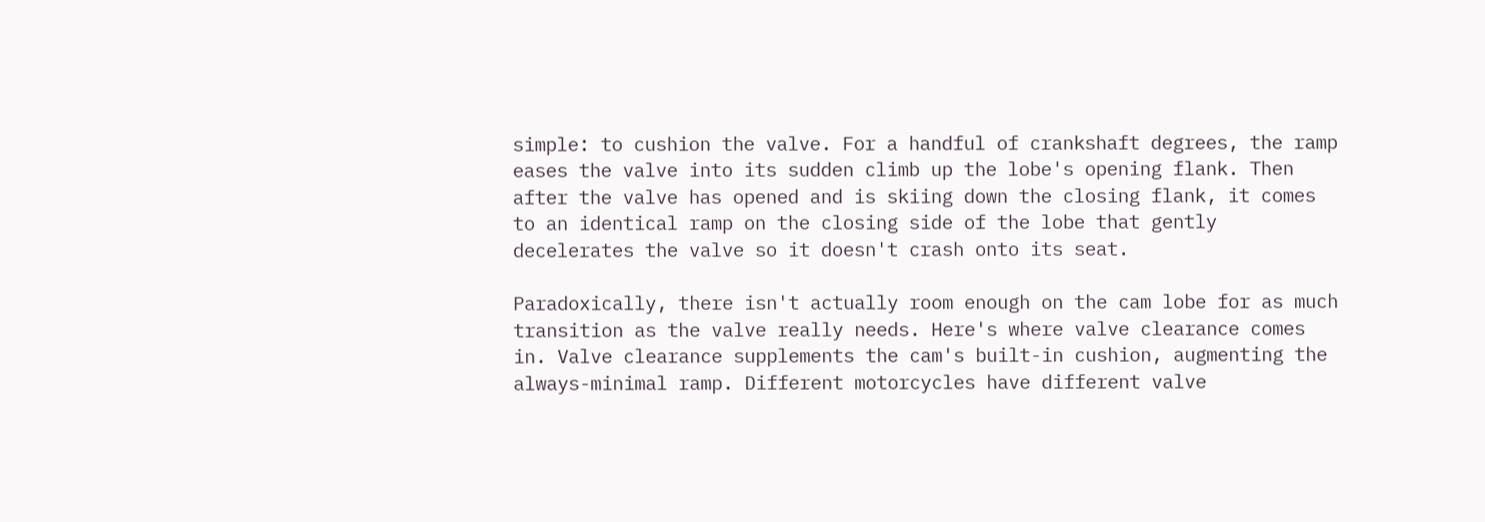simple: to cushion the valve. For a handful of crankshaft degrees, the ramp eases the valve into its sudden climb up the lobe's opening flank. Then after the valve has opened and is skiing down the closing flank, it comes to an identical ramp on the closing side of the lobe that gently decelerates the valve so it doesn't crash onto its seat.

Paradoxically, there isn't actually room enough on the cam lobe for as much transition as the valve really needs. Here's where valve clearance comes in. Valve clearance supplements the cam's built-in cushion, augmenting the always-minimal ramp. Different motorcycles have different valve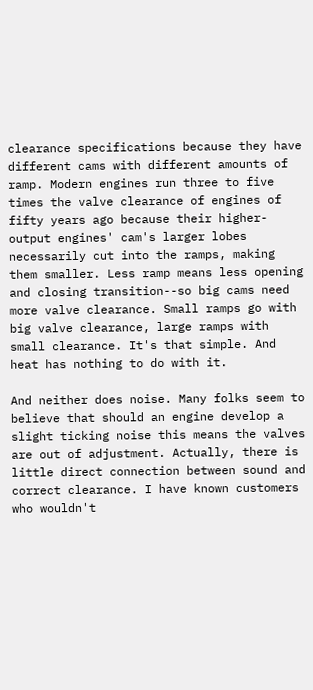clearance specifications because they have different cams with different amounts of ramp. Modern engines run three to five times the valve clearance of engines of fifty years ago because their higher-output engines' cam's larger lobes necessarily cut into the ramps, making them smaller. Less ramp means less opening and closing transition--so big cams need more valve clearance. Small ramps go with big valve clearance, large ramps with small clearance. It's that simple. And heat has nothing to do with it.

And neither does noise. Many folks seem to believe that should an engine develop a slight ticking noise this means the valves are out of adjustment. Actually, there is little direct connection between sound and correct clearance. I have known customers who wouldn't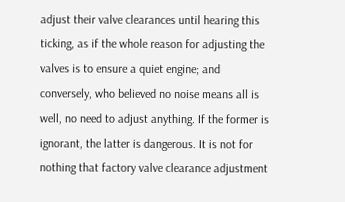adjust their valve clearances until hearing this ticking, as if the whole reason for adjusting the valves is to ensure a quiet engine; and conversely, who believed no noise means all is well, no need to adjust anything. If the former is ignorant, the latter is dangerous. It is not for nothing that factory valve clearance adjustment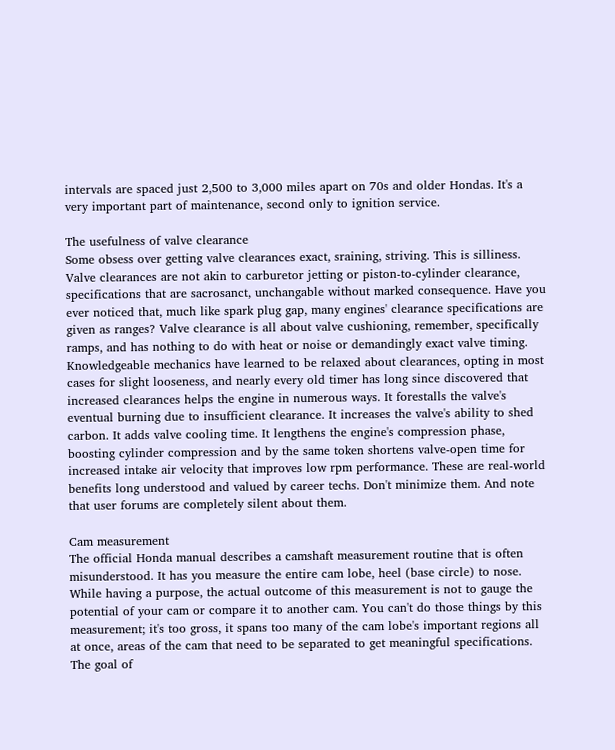intervals are spaced just 2,500 to 3,000 miles apart on 70s and older Hondas. It's a very important part of maintenance, second only to ignition service.

The usefulness of valve clearance
Some obsess over getting valve clearances exact, sraining, striving. This is silliness. Valve clearances are not akin to carburetor jetting or piston-to-cylinder clearance, specifications that are sacrosanct, unchangable without marked consequence. Have you ever noticed that, much like spark plug gap, many engines' clearance specifications are given as ranges? Valve clearance is all about valve cushioning, remember, specifically ramps, and has nothing to do with heat or noise or demandingly exact valve timing. Knowledgeable mechanics have learned to be relaxed about clearances, opting in most cases for slight looseness, and nearly every old timer has long since discovered that increased clearances helps the engine in numerous ways. It forestalls the valve's eventual burning due to insufficient clearance. It increases the valve's ability to shed carbon. It adds valve cooling time. It lengthens the engine's compression phase, boosting cylinder compression and by the same token shortens valve-open time for increased intake air velocity that improves low rpm performance. These are real-world benefits long understood and valued by career techs. Don't minimize them. And note that user forums are completely silent about them.

Cam measurement
The official Honda manual describes a camshaft measurement routine that is often misunderstood. It has you measure the entire cam lobe, heel (base circle) to nose. While having a purpose, the actual outcome of this measurement is not to gauge the potential of your cam or compare it to another cam. You can't do those things by this measurement; it's too gross, it spans too many of the cam lobe's important regions all at once, areas of the cam that need to be separated to get meaningful specifications. The goal of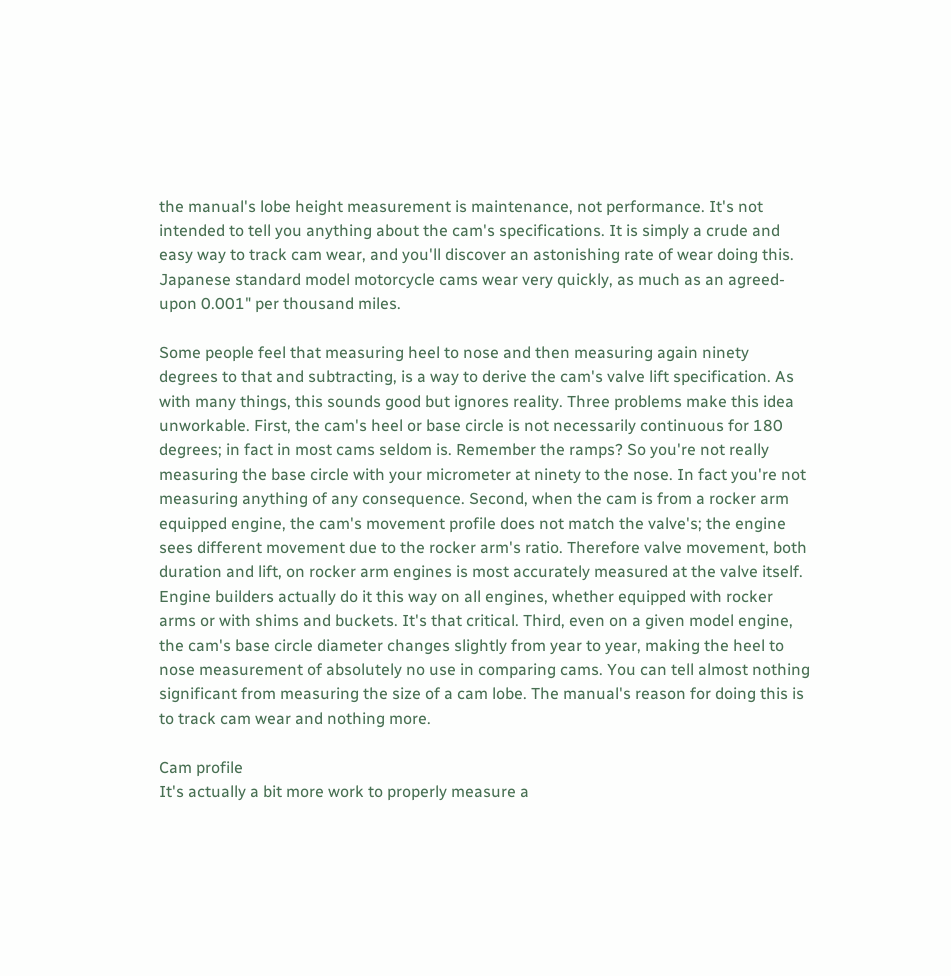the manual's lobe height measurement is maintenance, not performance. It's not intended to tell you anything about the cam's specifications. It is simply a crude and easy way to track cam wear, and you'll discover an astonishing rate of wear doing this. Japanese standard model motorcycle cams wear very quickly, as much as an agreed-upon 0.001" per thousand miles.

Some people feel that measuring heel to nose and then measuring again ninety degrees to that and subtracting, is a way to derive the cam's valve lift specification. As with many things, this sounds good but ignores reality. Three problems make this idea unworkable. First, the cam's heel or base circle is not necessarily continuous for 180 degrees; in fact in most cams seldom is. Remember the ramps? So you're not really measuring the base circle with your micrometer at ninety to the nose. In fact you're not measuring anything of any consequence. Second, when the cam is from a rocker arm equipped engine, the cam's movement profile does not match the valve's; the engine sees different movement due to the rocker arm's ratio. Therefore valve movement, both duration and lift, on rocker arm engines is most accurately measured at the valve itself. Engine builders actually do it this way on all engines, whether equipped with rocker arms or with shims and buckets. It's that critical. Third, even on a given model engine, the cam's base circle diameter changes slightly from year to year, making the heel to nose measurement of absolutely no use in comparing cams. You can tell almost nothing significant from measuring the size of a cam lobe. The manual's reason for doing this is to track cam wear and nothing more.

Cam profile
It's actually a bit more work to properly measure a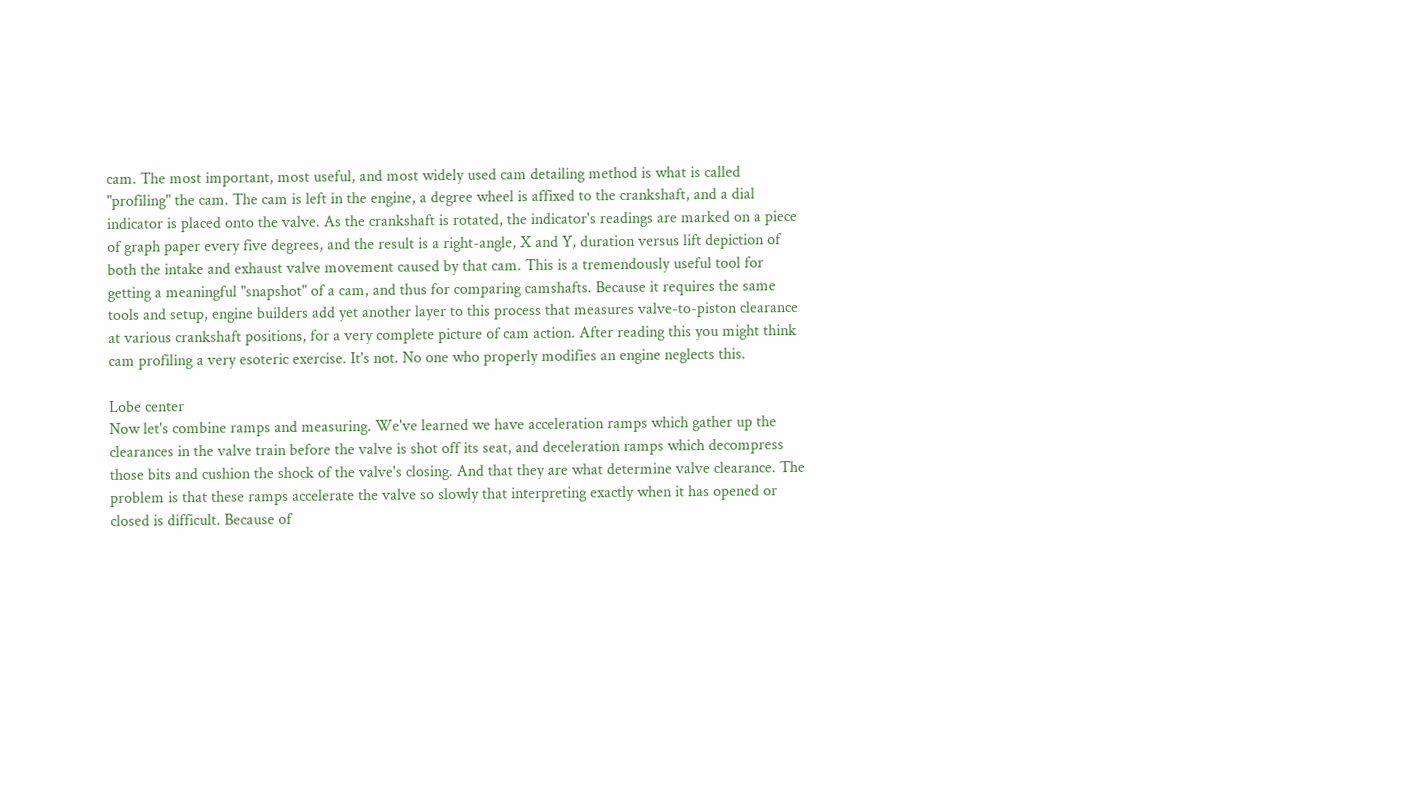cam. The most important, most useful, and most widely used cam detailing method is what is called "profiling" the cam. The cam is left in the engine, a degree wheel is affixed to the crankshaft, and a dial indicator is placed onto the valve. As the crankshaft is rotated, the indicator's readings are marked on a piece of graph paper every five degrees, and the result is a right-angle, X and Y, duration versus lift depiction of both the intake and exhaust valve movement caused by that cam. This is a tremendously useful tool for getting a meaningful "snapshot" of a cam, and thus for comparing camshafts. Because it requires the same tools and setup, engine builders add yet another layer to this process that measures valve-to-piston clearance at various crankshaft positions, for a very complete picture of cam action. After reading this you might think cam profiling a very esoteric exercise. It's not. No one who properly modifies an engine neglects this.

Lobe center
Now let's combine ramps and measuring. We've learned we have acceleration ramps which gather up the clearances in the valve train before the valve is shot off its seat, and deceleration ramps which decompress those bits and cushion the shock of the valve's closing. And that they are what determine valve clearance. The problem is that these ramps accelerate the valve so slowly that interpreting exactly when it has opened or closed is difficult. Because of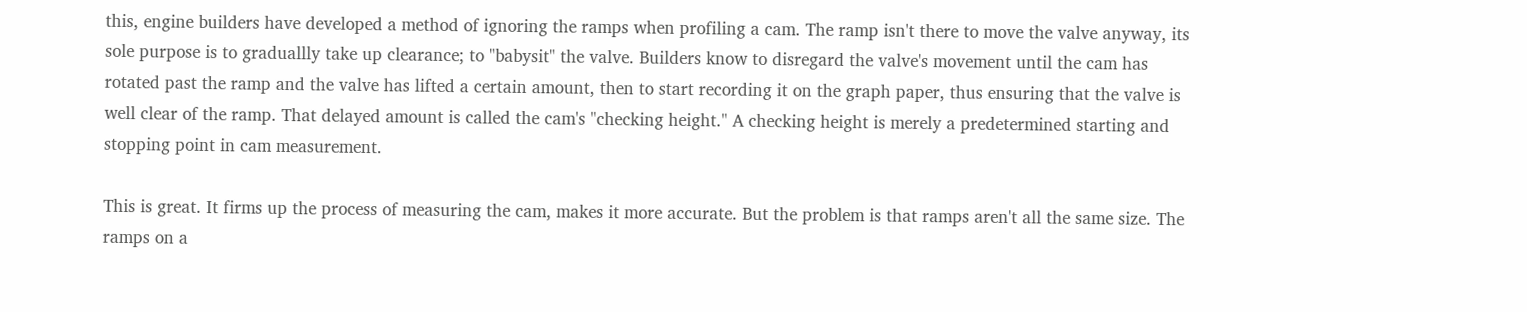this, engine builders have developed a method of ignoring the ramps when profiling a cam. The ramp isn't there to move the valve anyway, its sole purpose is to graduallly take up clearance; to "babysit" the valve. Builders know to disregard the valve's movement until the cam has rotated past the ramp and the valve has lifted a certain amount, then to start recording it on the graph paper, thus ensuring that the valve is well clear of the ramp. That delayed amount is called the cam's "checking height." A checking height is merely a predetermined starting and stopping point in cam measurement.

This is great. It firms up the process of measuring the cam, makes it more accurate. But the problem is that ramps aren't all the same size. The ramps on a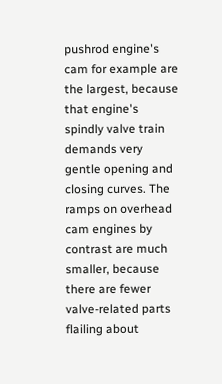pushrod engine's cam for example are the largest, because that engine's spindly valve train demands very gentle opening and closing curves. The ramps on overhead cam engines by contrast are much smaller, because there are fewer valve-related parts flailing about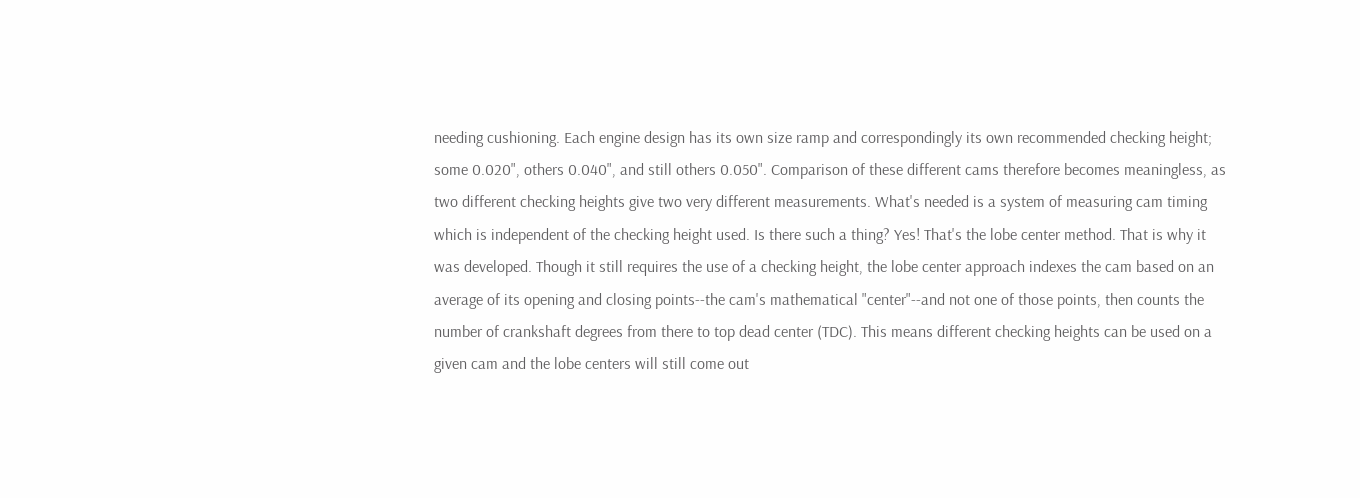needing cushioning. Each engine design has its own size ramp and correspondingly its own recommended checking height; some 0.020", others 0.040", and still others 0.050". Comparison of these different cams therefore becomes meaningless, as two different checking heights give two very different measurements. What's needed is a system of measuring cam timing which is independent of the checking height used. Is there such a thing? Yes! That's the lobe center method. That is why it was developed. Though it still requires the use of a checking height, the lobe center approach indexes the cam based on an average of its opening and closing points--the cam's mathematical "center"--and not one of those points, then counts the number of crankshaft degrees from there to top dead center (TDC). This means different checking heights can be used on a given cam and the lobe centers will still come out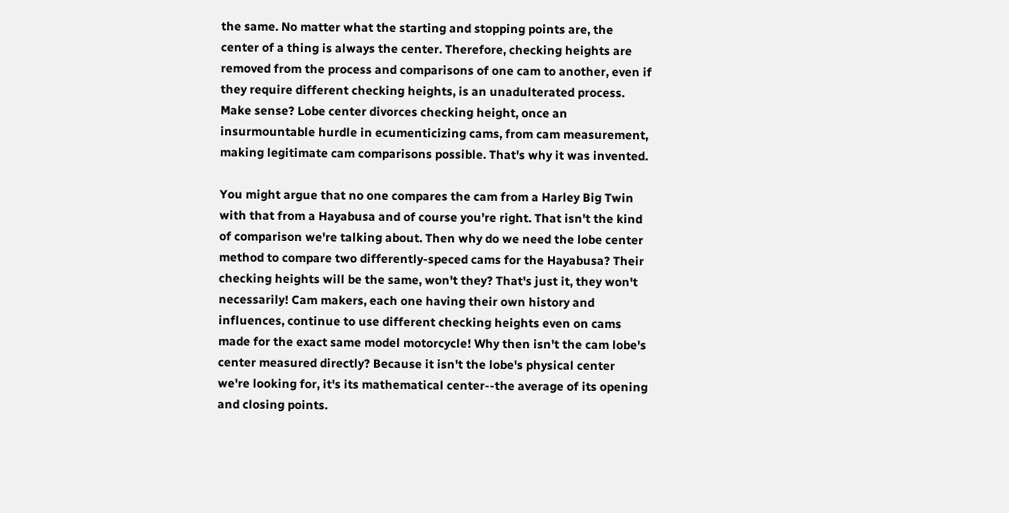the same. No matter what the starting and stopping points are, the center of a thing is always the center. Therefore, checking heights are removed from the process and comparisons of one cam to another, even if they require different checking heights, is an unadulterated process. Make sense? Lobe center divorces checking height, once an insurmountable hurdle in ecumenticizing cams, from cam measurement, making legitimate cam comparisons possible. That's why it was invented.

You might argue that no one compares the cam from a Harley Big Twin with that from a Hayabusa and of course you're right. That isn't the kind of comparison we're talking about. Then why do we need the lobe center method to compare two differently-speced cams for the Hayabusa? Their checking heights will be the same, won't they? That's just it, they won't necessarily! Cam makers, each one having their own history and influences, continue to use different checking heights even on cams made for the exact same model motorcycle! Why then isn't the cam lobe's center measured directly? Because it isn't the lobe's physical center we're looking for, it's its mathematical center--the average of its opening and closing points.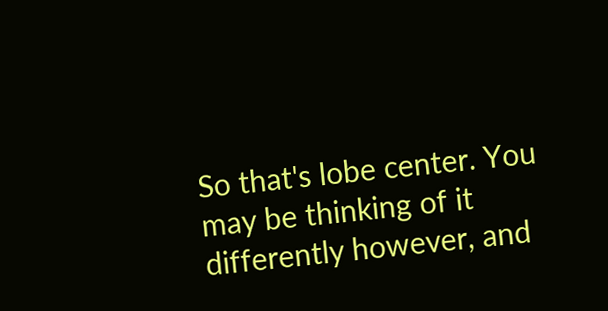So that's lobe center. You may be thinking of it differently however, and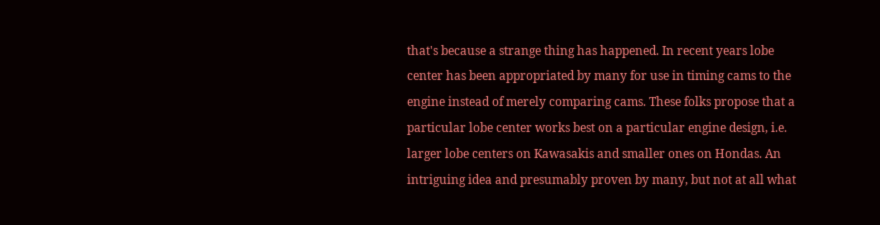that's because a strange thing has happened. In recent years lobe center has been appropriated by many for use in timing cams to the engine instead of merely comparing cams. These folks propose that a particular lobe center works best on a particular engine design, i.e. larger lobe centers on Kawasakis and smaller ones on Hondas. An intriguing idea and presumably proven by many, but not at all what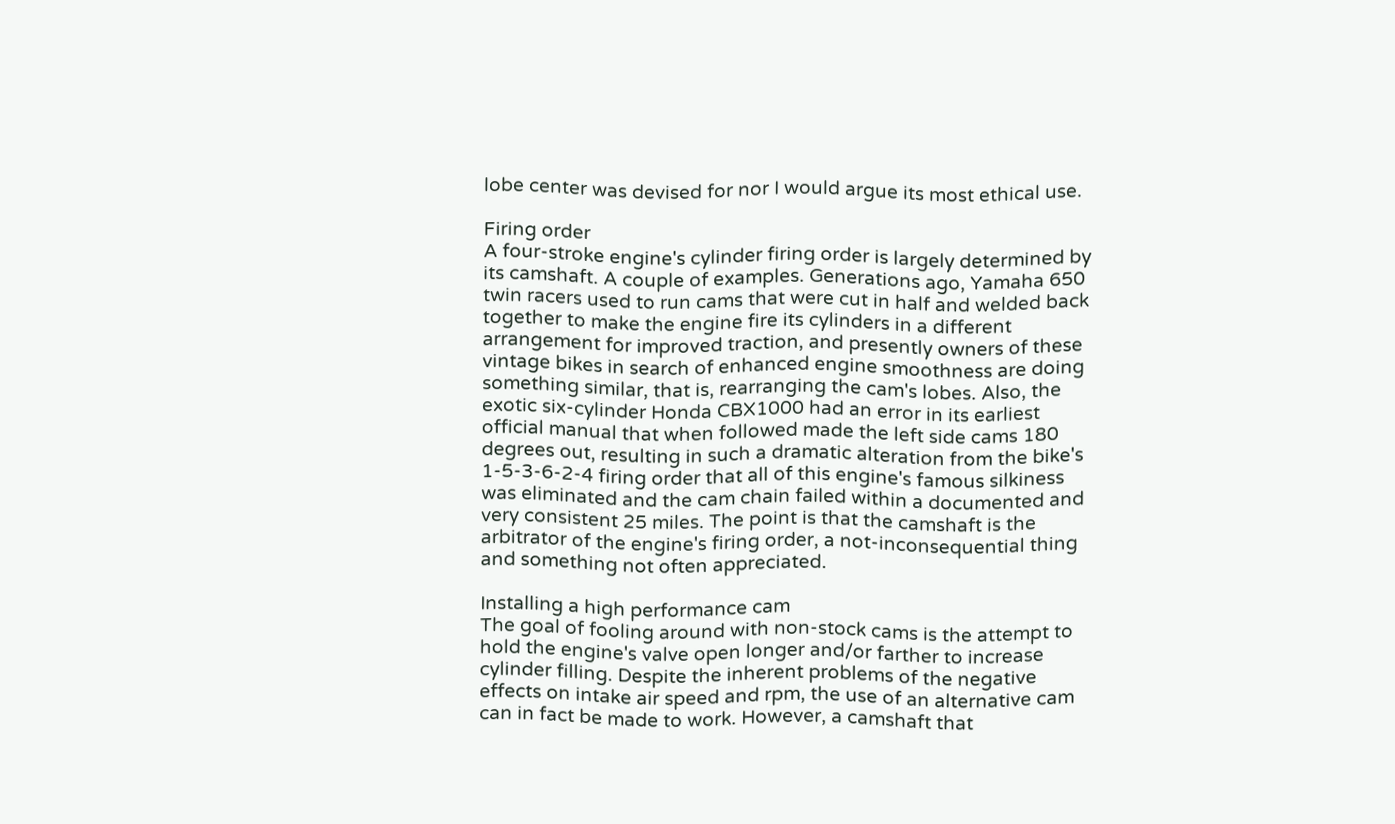lobe center was devised for nor I would argue its most ethical use.

Firing order
A four-stroke engine's cylinder firing order is largely determined by its camshaft. A couple of examples. Generations ago, Yamaha 650 twin racers used to run cams that were cut in half and welded back together to make the engine fire its cylinders in a different arrangement for improved traction, and presently owners of these vintage bikes in search of enhanced engine smoothness are doing something similar, that is, rearranging the cam's lobes. Also, the exotic six-cylinder Honda CBX1000 had an error in its earliest official manual that when followed made the left side cams 180 degrees out, resulting in such a dramatic alteration from the bike's 1-5-3-6-2-4 firing order that all of this engine's famous silkiness was eliminated and the cam chain failed within a documented and very consistent 25 miles. The point is that the camshaft is the arbitrator of the engine's firing order, a not-inconsequential thing and something not often appreciated.

Installing a high performance cam
The goal of fooling around with non-stock cams is the attempt to hold the engine's valve open longer and/or farther to increase cylinder filling. Despite the inherent problems of the negative effects on intake air speed and rpm, the use of an alternative cam can in fact be made to work. However, a camshaft that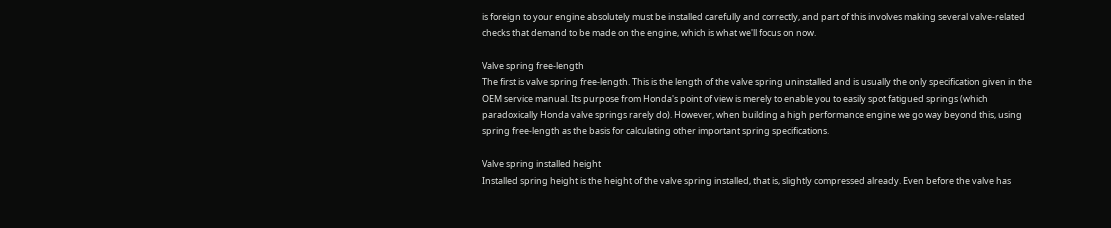is foreign to your engine absolutely must be installed carefully and correctly, and part of this involves making several valve-related checks that demand to be made on the engine, which is what we'll focus on now.

Valve spring free-length
The first is valve spring free-length. This is the length of the valve spring uninstalled and is usually the only specification given in the OEM service manual. Its purpose from Honda's point of view is merely to enable you to easily spot fatigued springs (which paradoxically Honda valve springs rarely do). However, when building a high performance engine we go way beyond this, using spring free-length as the basis for calculating other important spring specifications.

Valve spring installed height
Installed spring height is the height of the valve spring installed, that is, slightly compressed already. Even before the valve has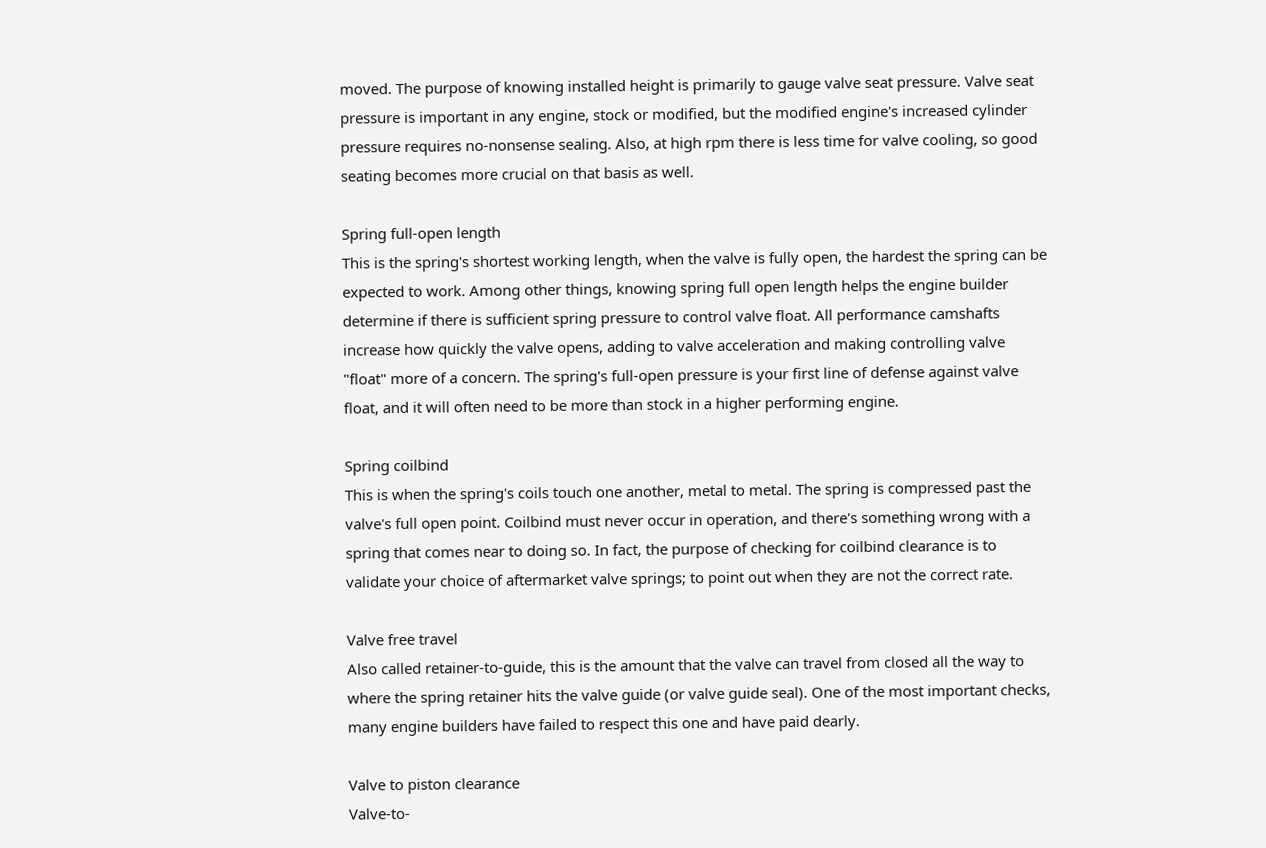moved. The purpose of knowing installed height is primarily to gauge valve seat pressure. Valve seat pressure is important in any engine, stock or modified, but the modified engine's increased cylinder pressure requires no-nonsense sealing. Also, at high rpm there is less time for valve cooling, so good seating becomes more crucial on that basis as well.

Spring full-open length
This is the spring's shortest working length, when the valve is fully open, the hardest the spring can be expected to work. Among other things, knowing spring full open length helps the engine builder determine if there is sufficient spring pressure to control valve float. All performance camshafts increase how quickly the valve opens, adding to valve acceleration and making controlling valve "float" more of a concern. The spring's full-open pressure is your first line of defense against valve float, and it will often need to be more than stock in a higher performing engine.

Spring coilbind
This is when the spring's coils touch one another, metal to metal. The spring is compressed past the valve's full open point. Coilbind must never occur in operation, and there's something wrong with a spring that comes near to doing so. In fact, the purpose of checking for coilbind clearance is to validate your choice of aftermarket valve springs; to point out when they are not the correct rate.

Valve free travel
Also called retainer-to-guide, this is the amount that the valve can travel from closed all the way to where the spring retainer hits the valve guide (or valve guide seal). One of the most important checks, many engine builders have failed to respect this one and have paid dearly.

Valve to piston clearance
Valve-to-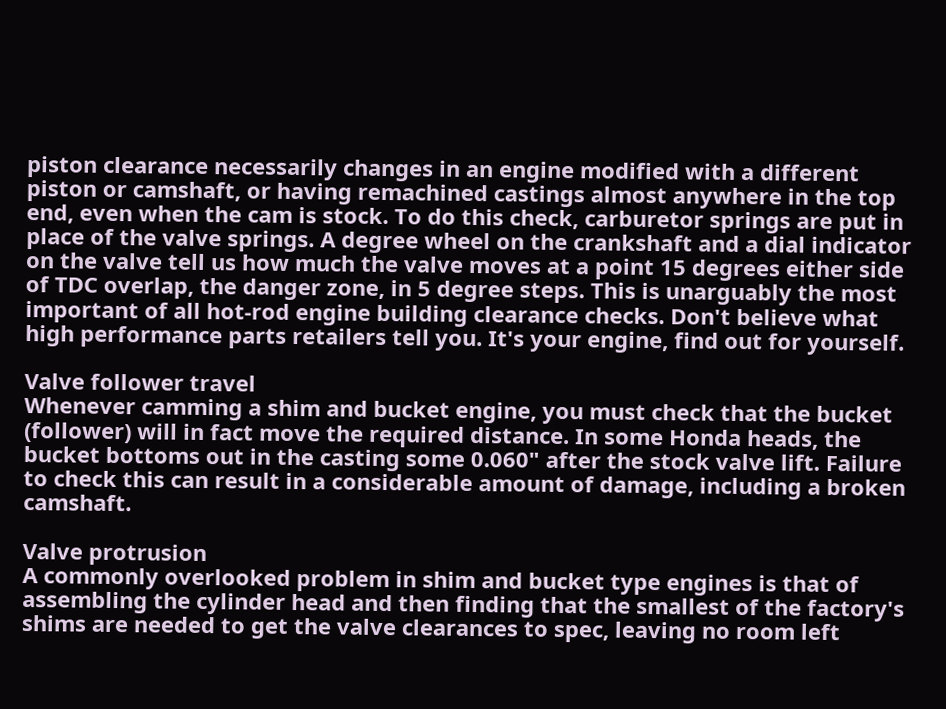piston clearance necessarily changes in an engine modified with a different piston or camshaft, or having remachined castings almost anywhere in the top end, even when the cam is stock. To do this check, carburetor springs are put in place of the valve springs. A degree wheel on the crankshaft and a dial indicator on the valve tell us how much the valve moves at a point 15 degrees either side of TDC overlap, the danger zone, in 5 degree steps. This is unarguably the most important of all hot-rod engine building clearance checks. Don't believe what high performance parts retailers tell you. It's your engine, find out for yourself.

Valve follower travel
Whenever camming a shim and bucket engine, you must check that the bucket (follower) will in fact move the required distance. In some Honda heads, the bucket bottoms out in the casting some 0.060" after the stock valve lift. Failure to check this can result in a considerable amount of damage, including a broken camshaft.

Valve protrusion
A commonly overlooked problem in shim and bucket type engines is that of assembling the cylinder head and then finding that the smallest of the factory's shims are needed to get the valve clearances to spec, leaving no room left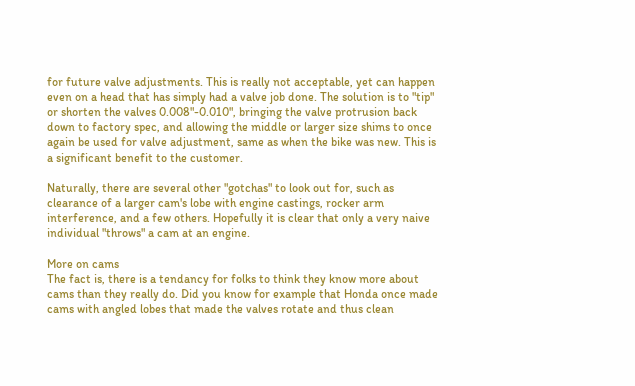for future valve adjustments. This is really not acceptable, yet can happen even on a head that has simply had a valve job done. The solution is to "tip" or shorten the valves 0.008"-0.010", bringing the valve protrusion back down to factory spec, and allowing the middle or larger size shims to once again be used for valve adjustment, same as when the bike was new. This is a significant benefit to the customer.

Naturally, there are several other "gotchas" to look out for, such as clearance of a larger cam's lobe with engine castings, rocker arm interference, and a few others. Hopefully it is clear that only a very naive individual "throws" a cam at an engine.

More on cams
The fact is, there is a tendancy for folks to think they know more about cams than they really do. Did you know for example that Honda once made cams with angled lobes that made the valves rotate and thus clean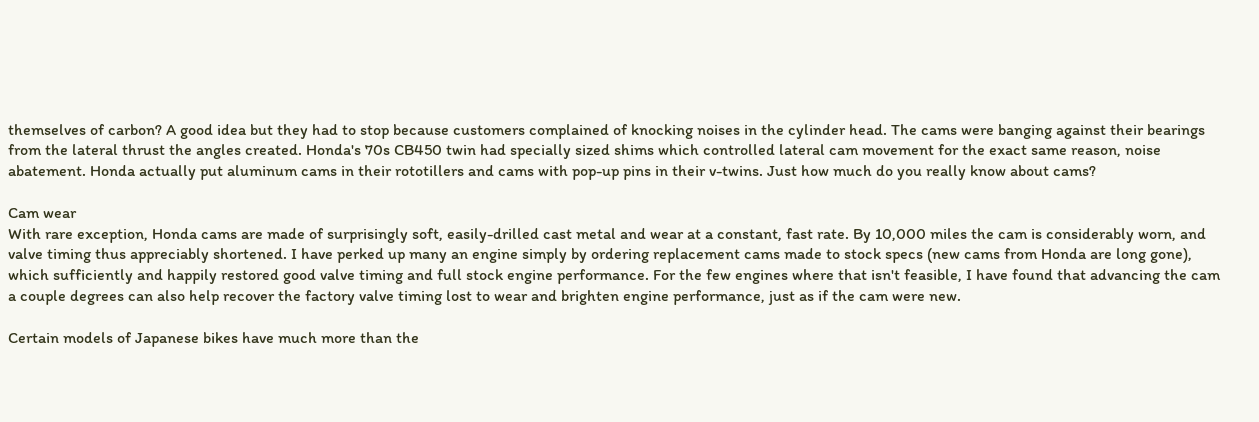themselves of carbon? A good idea but they had to stop because customers complained of knocking noises in the cylinder head. The cams were banging against their bearings from the lateral thrust the angles created. Honda's 70s CB450 twin had specially sized shims which controlled lateral cam movement for the exact same reason, noise abatement. Honda actually put aluminum cams in their rototillers and cams with pop-up pins in their v-twins. Just how much do you really know about cams?

Cam wear
With rare exception, Honda cams are made of surprisingly soft, easily-drilled cast metal and wear at a constant, fast rate. By 10,000 miles the cam is considerably worn, and valve timing thus appreciably shortened. I have perked up many an engine simply by ordering replacement cams made to stock specs (new cams from Honda are long gone), which sufficiently and happily restored good valve timing and full stock engine performance. For the few engines where that isn't feasible, I have found that advancing the cam a couple degrees can also help recover the factory valve timing lost to wear and brighten engine performance, just as if the cam were new.

Certain models of Japanese bikes have much more than the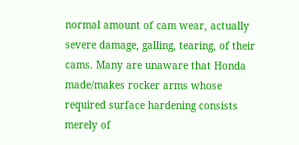normal amount of cam wear, actually severe damage, galling, tearing, of their cams. Many are unaware that Honda made/makes rocker arms whose required surface hardening consists merely of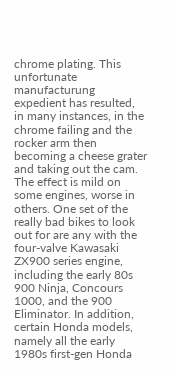chrome plating. This unfortunate manufacturung expedient has resulted, in many instances, in the chrome failing and the rocker arm then becoming a cheese grater and taking out the cam. The effect is mild on some engines, worse in others. One set of the really bad bikes to look out for are any with the four-valve Kawasaki ZX900 series engine, including the early 80s 900 Ninja, Concours 1000, and the 900 Eliminator. In addition, certain Honda models, namely all the early 1980s first-gen Honda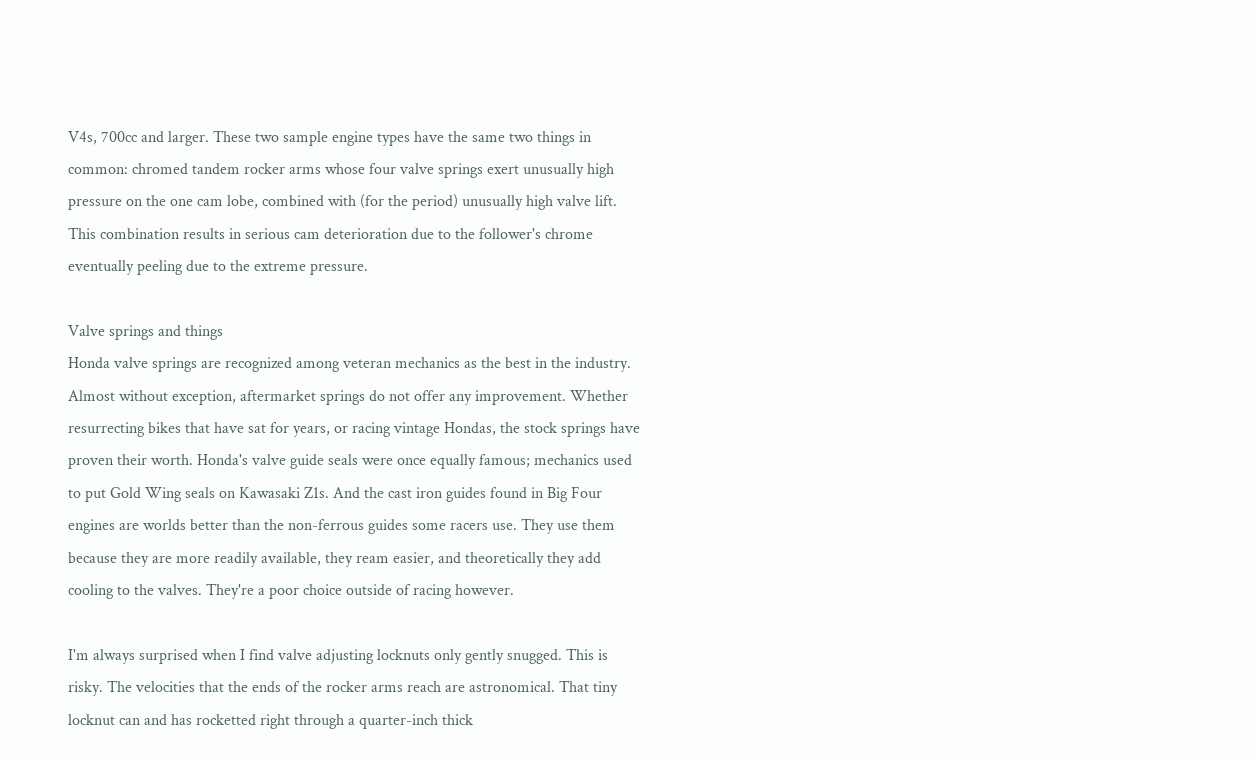V4s, 700cc and larger. These two sample engine types have the same two things in common: chromed tandem rocker arms whose four valve springs exert unusually high pressure on the one cam lobe, combined with (for the period) unusually high valve lift. This combination results in serious cam deterioration due to the follower's chrome eventually peeling due to the extreme pressure.

Valve springs and things
Honda valve springs are recognized among veteran mechanics as the best in the industry. Almost without exception, aftermarket springs do not offer any improvement. Whether resurrecting bikes that have sat for years, or racing vintage Hondas, the stock springs have proven their worth. Honda's valve guide seals were once equally famous; mechanics used to put Gold Wing seals on Kawasaki Z1s. And the cast iron guides found in Big Four engines are worlds better than the non-ferrous guides some racers use. They use them because they are more readily available, they ream easier, and theoretically they add cooling to the valves. They're a poor choice outside of racing however.

I'm always surprised when I find valve adjusting locknuts only gently snugged. This is risky. The velocities that the ends of the rocker arms reach are astronomical. That tiny locknut can and has rocketted right through a quarter-inch thick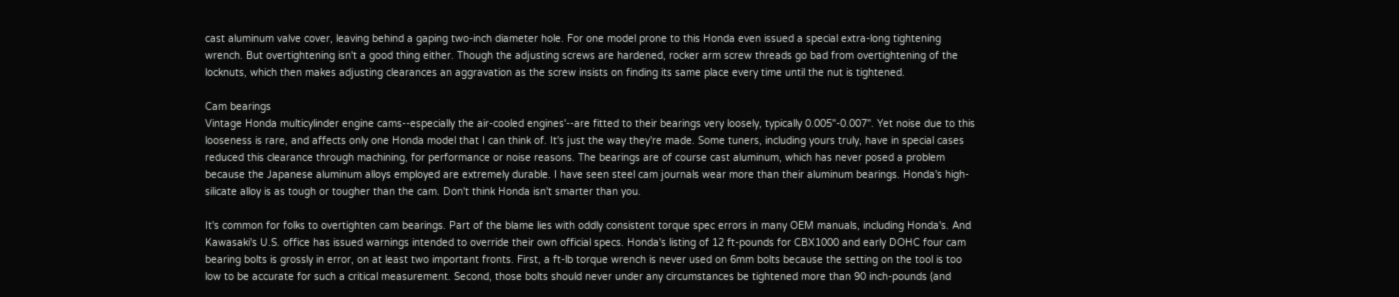cast aluminum valve cover, leaving behind a gaping two-inch diameter hole. For one model prone to this Honda even issued a special extra-long tightening wrench. But overtightening isn't a good thing either. Though the adjusting screws are hardened, rocker arm screw threads go bad from overtightening of the locknuts, which then makes adjusting clearances an aggravation as the screw insists on finding its same place every time until the nut is tightened.

Cam bearings
Vintage Honda multicylinder engine cams--especially the air-cooled engines'--are fitted to their bearings very loosely, typically 0.005"-0.007". Yet noise due to this looseness is rare, and affects only one Honda model that I can think of. It's just the way they're made. Some tuners, including yours truly, have in special cases reduced this clearance through machining, for performance or noise reasons. The bearings are of course cast aluminum, which has never posed a problem because the Japanese aluminum alloys employed are extremely durable. I have seen steel cam journals wear more than their aluminum bearings. Honda's high-silicate alloy is as tough or tougher than the cam. Don't think Honda isn't smarter than you.

It's common for folks to overtighten cam bearings. Part of the blame lies with oddly consistent torque spec errors in many OEM manuals, including Honda's. And Kawasaki's U.S. office has issued warnings intended to override their own official specs. Honda's listing of 12 ft-pounds for CBX1000 and early DOHC four cam bearing bolts is grossly in error, on at least two important fronts. First, a ft-lb torque wrench is never used on 6mm bolts because the setting on the tool is too low to be accurate for such a critical measurement. Second, those bolts should never under any circumstances be tightened more than 90 inch-pounds (and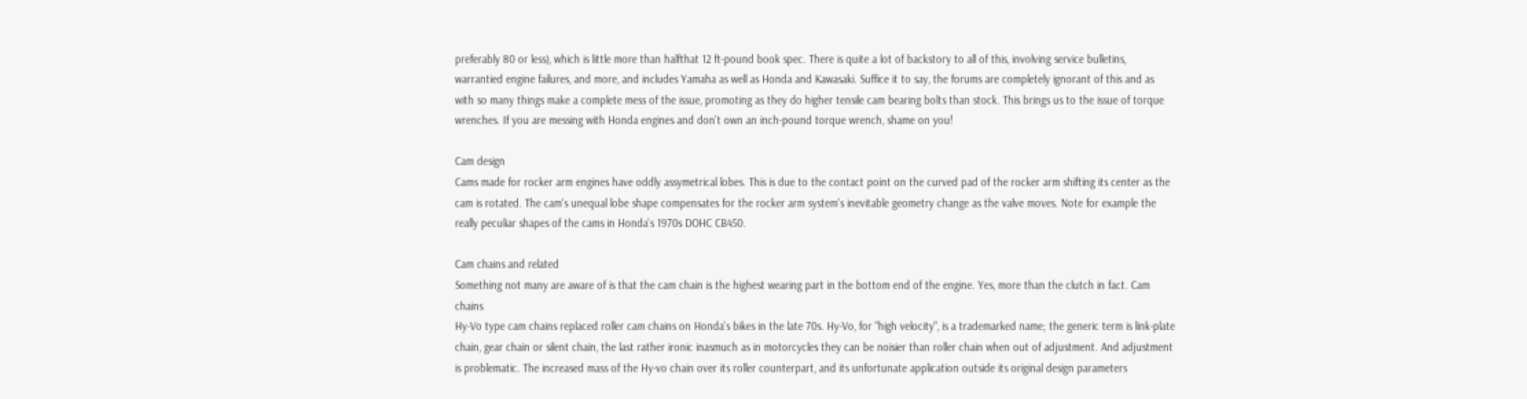preferably 80 or less), which is little more than halfthat 12 ft-pound book spec. There is quite a lot of backstory to all of this, involving service bulletins, warrantied engine failures, and more, and includes Yamaha as well as Honda and Kawasaki. Suffice it to say, the forums are completely ignorant of this and as with so many things make a complete mess of the issue, promoting as they do higher tensile cam bearing bolts than stock. This brings us to the issue of torque wrenches. If you are messing with Honda engines and don't own an inch-pound torque wrench, shame on you!

Cam design
Cams made for rocker arm engines have oddly assymetrical lobes. This is due to the contact point on the curved pad of the rocker arm shifting its center as the cam is rotated. The cam's unequal lobe shape compensates for the rocker arm system's inevitable geometry change as the valve moves. Note for example the really peculiar shapes of the cams in Honda's 1970s DOHC CB450.

Cam chains and related
Something not many are aware of is that the cam chain is the highest wearing part in the bottom end of the engine. Yes, more than the clutch in fact. Cam chains
Hy-Vo type cam chains replaced roller cam chains on Honda's bikes in the late 70s. Hy-Vo, for "high velocity", is a trademarked name; the generic term is link-plate chain, gear chain or silent chain, the last rather ironic inasmuch as in motorcycles they can be noisier than roller chain when out of adjustment. And adjustment is problematic. The increased mass of the Hy-vo chain over its roller counterpart, and its unfortunate application outside its original design parameters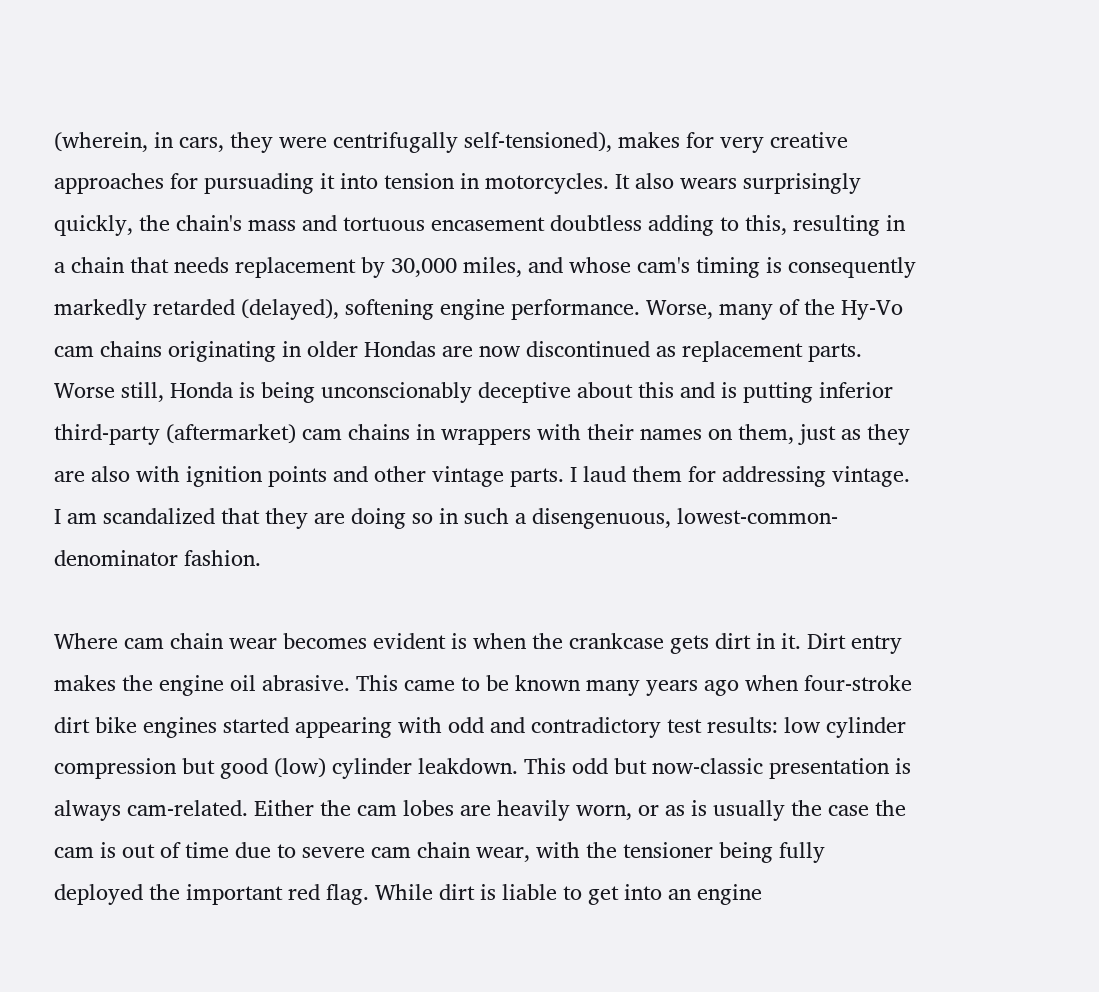(wherein, in cars, they were centrifugally self-tensioned), makes for very creative approaches for pursuading it into tension in motorcycles. It also wears surprisingly quickly, the chain's mass and tortuous encasement doubtless adding to this, resulting in a chain that needs replacement by 30,000 miles, and whose cam's timing is consequently markedly retarded (delayed), softening engine performance. Worse, many of the Hy-Vo cam chains originating in older Hondas are now discontinued as replacement parts. Worse still, Honda is being unconscionably deceptive about this and is putting inferior third-party (aftermarket) cam chains in wrappers with their names on them, just as they are also with ignition points and other vintage parts. I laud them for addressing vintage. I am scandalized that they are doing so in such a disengenuous, lowest-common-denominator fashion.

Where cam chain wear becomes evident is when the crankcase gets dirt in it. Dirt entry makes the engine oil abrasive. This came to be known many years ago when four-stroke dirt bike engines started appearing with odd and contradictory test results: low cylinder compression but good (low) cylinder leakdown. This odd but now-classic presentation is always cam-related. Either the cam lobes are heavily worn, or as is usually the case the cam is out of time due to severe cam chain wear, with the tensioner being fully deployed the important red flag. While dirt is liable to get into an engine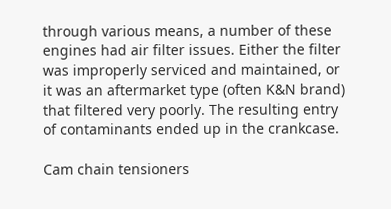through various means, a number of these engines had air filter issues. Either the filter was improperly serviced and maintained, or it was an aftermarket type (often K&N brand) that filtered very poorly. The resulting entry of contaminants ended up in the crankcase.

Cam chain tensioners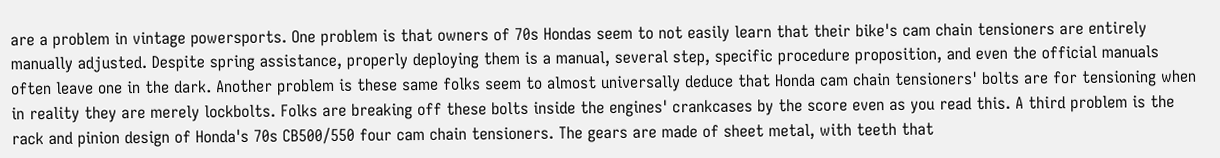are a problem in vintage powersports. One problem is that owners of 70s Hondas seem to not easily learn that their bike's cam chain tensioners are entirely manually adjusted. Despite spring assistance, properly deploying them is a manual, several step, specific procedure proposition, and even the official manuals often leave one in the dark. Another problem is these same folks seem to almost universally deduce that Honda cam chain tensioners' bolts are for tensioning when in reality they are merely lockbolts. Folks are breaking off these bolts inside the engines' crankcases by the score even as you read this. A third problem is the rack and pinion design of Honda's 70s CB500/550 four cam chain tensioners. The gears are made of sheet metal, with teeth that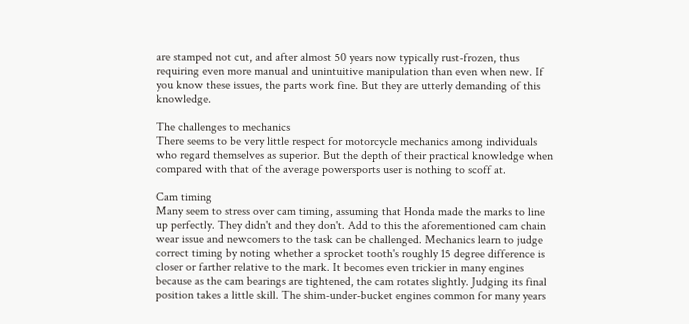are stamped not cut, and after almost 50 years now typically rust-frozen, thus requiring even more manual and unintuitive manipulation than even when new. If you know these issues, the parts work fine. But they are utterly demanding of this knowledge.

The challenges to mechanics
There seems to be very little respect for motorcycle mechanics among individuals who regard themselves as superior. But the depth of their practical knowledge when compared with that of the average powersports user is nothing to scoff at.

Cam timing
Many seem to stress over cam timing, assuming that Honda made the marks to line up perfectly. They didn't and they don't. Add to this the aforementioned cam chain wear issue and newcomers to the task can be challenged. Mechanics learn to judge correct timing by noting whether a sprocket tooth's roughly 15 degree difference is closer or farther relative to the mark. It becomes even trickier in many engines because as the cam bearings are tightened, the cam rotates slightly. Judging its final position takes a little skill. The shim-under-bucket engines common for many years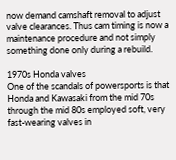now demand camshaft removal to adjust valve clearances. Thus cam timing is now a maintenance procedure and not simply something done only during a rebuild.

1970s Honda valves
One of the scandals of powersports is that Honda and Kawasaki from the mid 70s through the mid 80s employed soft, very fast-wearing valves in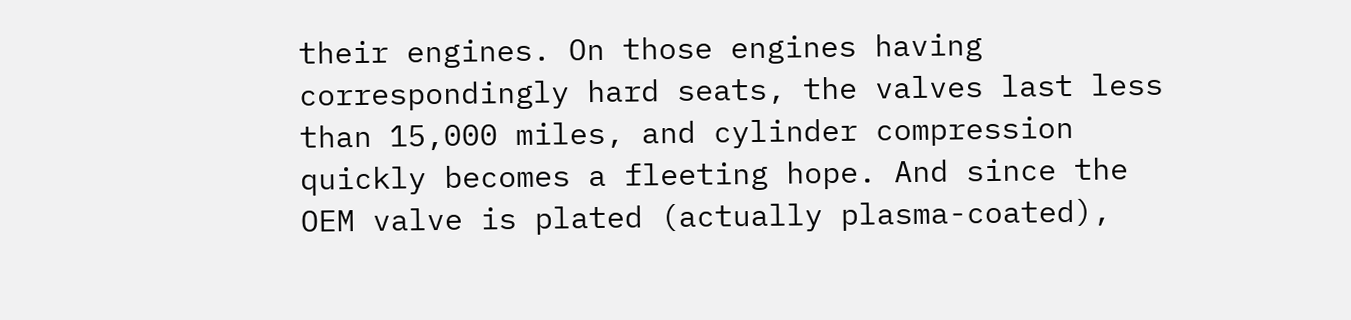their engines. On those engines having correspondingly hard seats, the valves last less than 15,000 miles, and cylinder compression quickly becomes a fleeting hope. And since the OEM valve is plated (actually plasma-coated),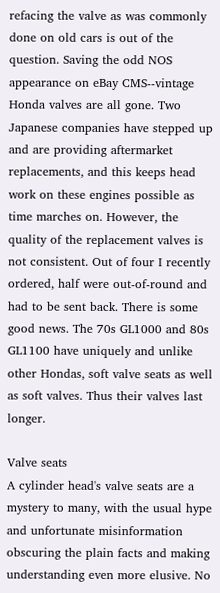refacing the valve as was commonly done on old cars is out of the question. Saving the odd NOS appearance on eBay CMS--vintage Honda valves are all gone. Two Japanese companies have stepped up and are providing aftermarket replacements, and this keeps head work on these engines possible as time marches on. However, the quality of the replacement valves is not consistent. Out of four I recently ordered, half were out-of-round and had to be sent back. There is some good news. The 70s GL1000 and 80s GL1100 have uniquely and unlike other Hondas, soft valve seats as well as soft valves. Thus their valves last longer.

Valve seats
A cylinder head's valve seats are a mystery to many, with the usual hype and unfortunate misinformation obscuring the plain facts and making understanding even more elusive. No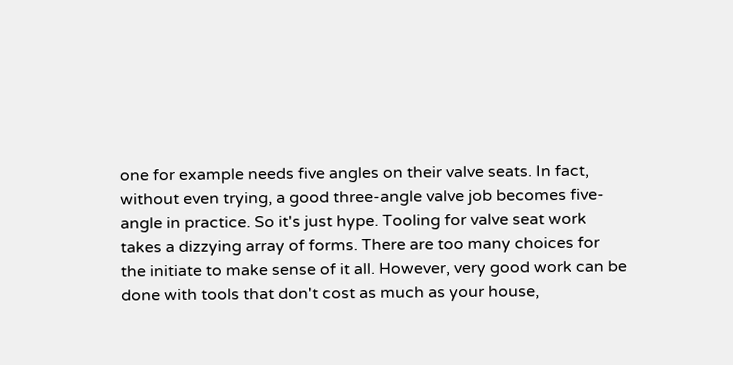one for example needs five angles on their valve seats. In fact, without even trying, a good three-angle valve job becomes five-angle in practice. So it's just hype. Tooling for valve seat work takes a dizzying array of forms. There are too many choices for the initiate to make sense of it all. However, very good work can be done with tools that don't cost as much as your house,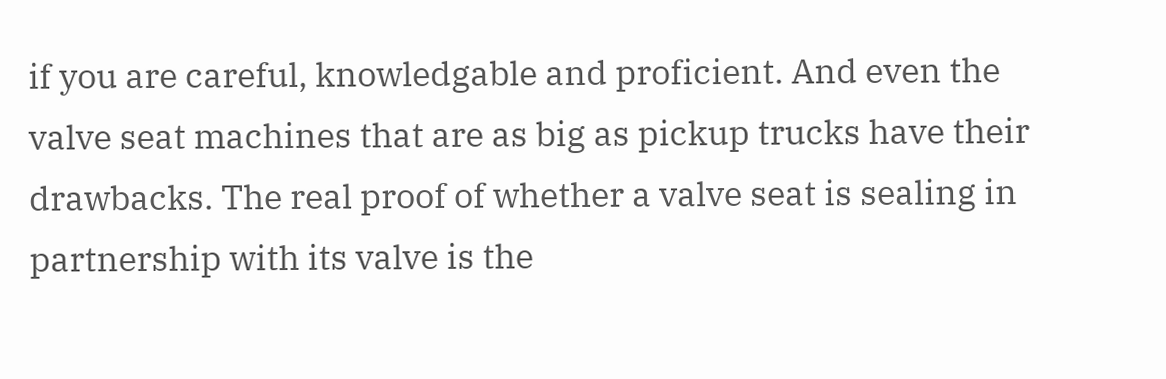if you are careful, knowledgable and proficient. And even the valve seat machines that are as big as pickup trucks have their drawbacks. The real proof of whether a valve seat is sealing in partnership with its valve is the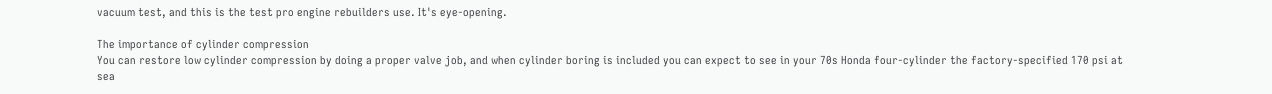vacuum test, and this is the test pro engine rebuilders use. It's eye-opening.

The importance of cylinder compression
You can restore low cylinder compression by doing a proper valve job, and when cylinder boring is included you can expect to see in your 70s Honda four-cylinder the factory-specified 170 psi at sea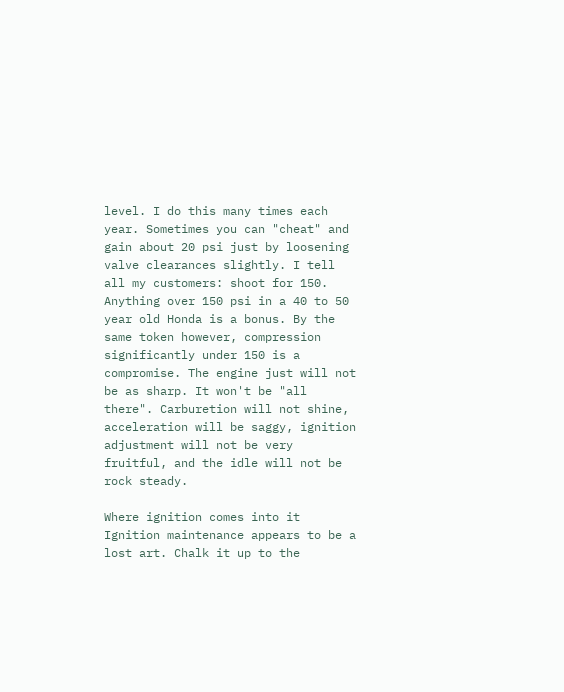level. I do this many times each year. Sometimes you can "cheat" and gain about 20 psi just by loosening valve clearances slightly. I tell all my customers: shoot for 150. Anything over 150 psi in a 40 to 50 year old Honda is a bonus. By the same token however, compression significantly under 150 is a compromise. The engine just will not be as sharp. It won't be "all there". Carburetion will not shine, acceleration will be saggy, ignition adjustment will not be very fruitful, and the idle will not be rock steady.

Where ignition comes into it
Ignition maintenance appears to be a lost art. Chalk it up to the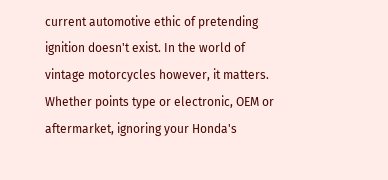current automotive ethic of pretending ignition doesn't exist. In the world of vintage motorcycles however, it matters. Whether points type or electronic, OEM or aftermarket, ignoring your Honda's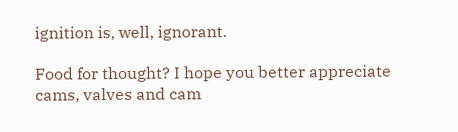ignition is, well, ignorant.

Food for thought? I hope you better appreciate cams, valves and cam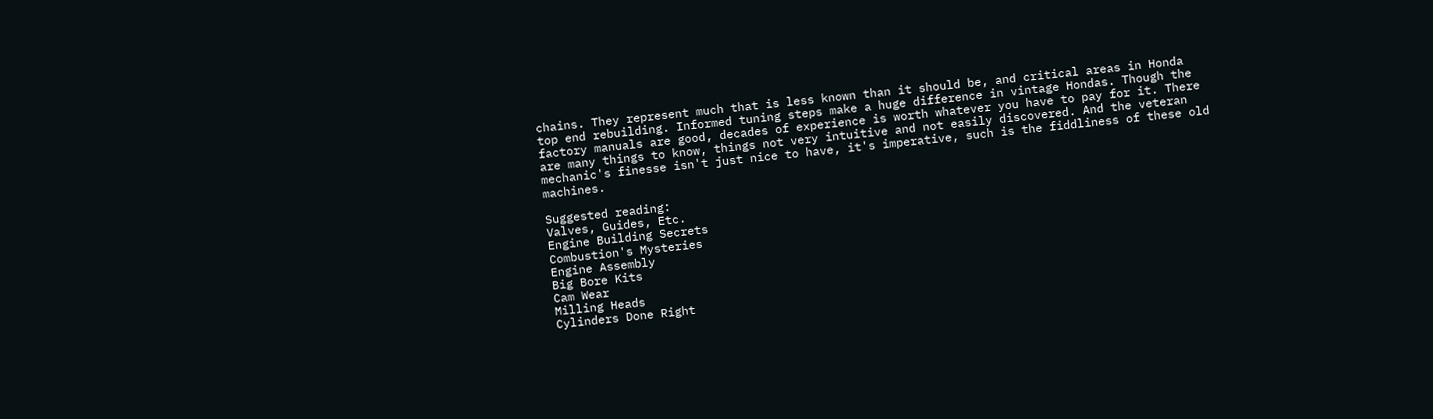chains. They represent much that is less known than it should be, and critical areas in Honda top end rebuilding. Informed tuning steps make a huge difference in vintage Hondas. Though the factory manuals are good, decades of experience is worth whatever you have to pay for it. There are many things to know, things not very intuitive and not easily discovered. And the veteran mechanic's finesse isn't just nice to have, it's imperative, such is the fiddliness of these old machines.

Suggested reading:
Valves, Guides, Etc.
Engine Building Secrets
Combustion's Mysteries
Engine Assembly
Big Bore Kits
Cam Wear
Milling Heads
Cylinders Done Right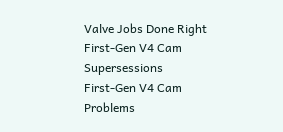Valve Jobs Done Right
First-Gen V4 Cam Supersessions
First-Gen V4 Cam Problems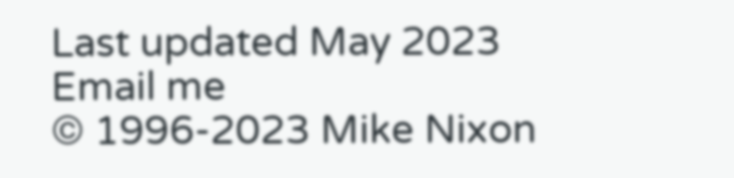Last updated May 2023
Email me
© 1996-2023 Mike Nixon